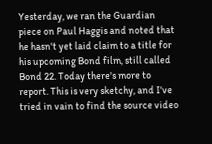Yesterday, we ran the Guardian piece on Paul Haggis and noted that he hasn't yet laid claim to a title for his upcoming Bond film, still called Bond 22. Today there's more to report. This is very sketchy, and I've tried in vain to find the source video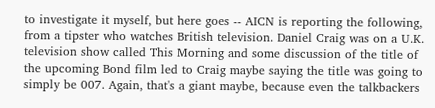to investigate it myself, but here goes -- AICN is reporting the following, from a tipster who watches British television. Daniel Craig was on a U.K. television show called This Morning and some discussion of the title of the upcoming Bond film led to Craig maybe saying the title was going to simply be 007. Again, that's a giant maybe, because even the talkbackers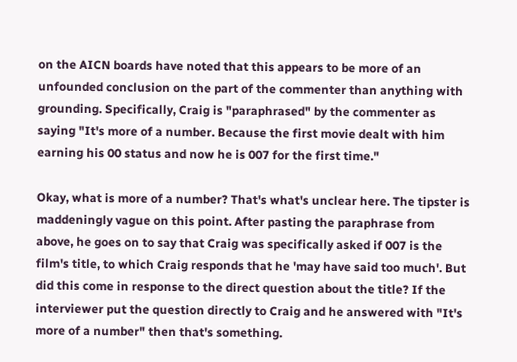on the AICN boards have noted that this appears to be more of an unfounded conclusion on the part of the commenter than anything with grounding. Specifically, Craig is "paraphrased" by the commenter as saying "It's more of a number. Because the first movie dealt with him earning his 00 status and now he is 007 for the first time."

Okay, what is more of a number? That's what's unclear here. The tipster is maddeningly vague on this point. After pasting the paraphrase from above, he goes on to say that Craig was specifically asked if 007 is the film's title, to which Craig responds that he 'may have said too much'. But did this come in response to the direct question about the title? If the interviewer put the question directly to Craig and he answered with "It's more of a number" then that's something.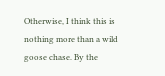Otherwise, I think this is nothing more than a wild goose chase. By the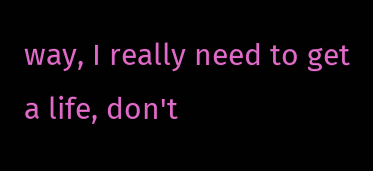way, I really need to get a life, don't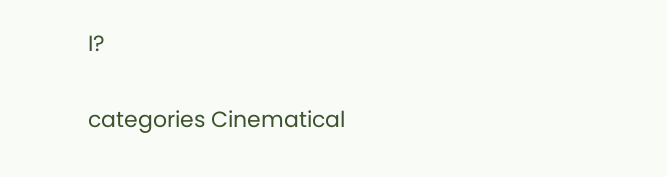I?

categories Cinematical